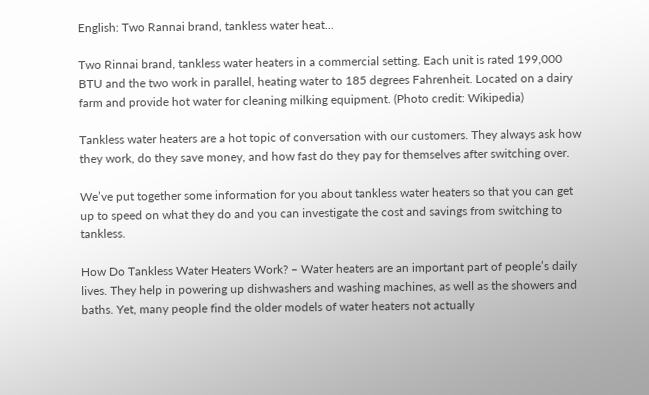English: Two Rannai brand, tankless water heat...

Two Rinnai brand, tankless water heaters in a commercial setting. Each unit is rated 199,000 BTU and the two work in parallel, heating water to 185 degrees Fahrenheit. Located on a dairy farm and provide hot water for cleaning milking equipment. (Photo credit: Wikipedia)

Tankless water heaters are a hot topic of conversation with our customers. They always ask how they work, do they save money, and how fast do they pay for themselves after switching over.

We’ve put together some information for you about tankless water heaters so that you can get up to speed on what they do and you can investigate the cost and savings from switching to tankless.

How Do Tankless Water Heaters Work? – Water heaters are an important part of people’s daily lives. They help in powering up dishwashers and washing machines, as well as the showers and baths. Yet, many people find the older models of water heaters not actually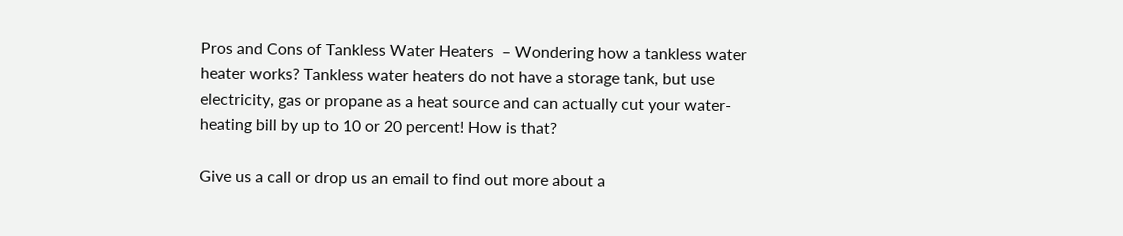Pros and Cons of Tankless Water Heaters  – Wondering how a tankless water heater works? Tankless water heaters do not have a storage tank, but use electricity, gas or propane as a heat source and can actually cut your water-heating bill by up to 10 or 20 percent! How is that?

Give us a call or drop us an email to find out more about a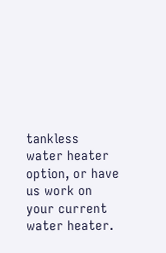tankless water heater option, or have us work on your current water heater.